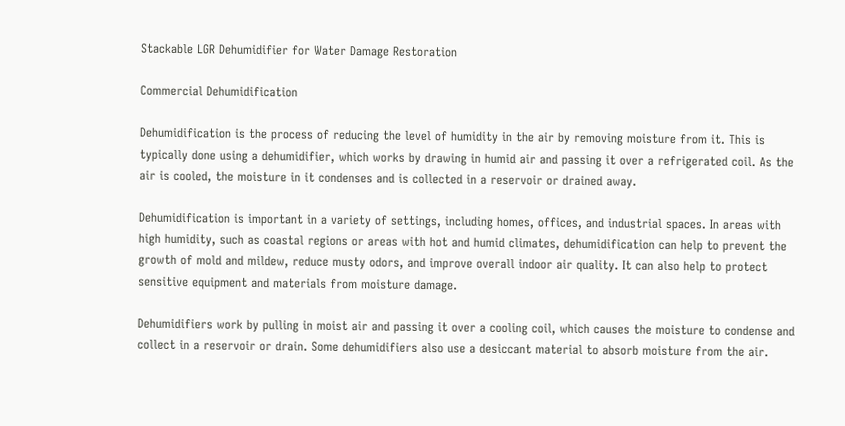Stackable LGR Dehumidifier for Water Damage Restoration

Commercial Dehumidification

Dehumidification is the process of reducing the level of humidity in the air by removing moisture from it. This is typically done using a dehumidifier, which works by drawing in humid air and passing it over a refrigerated coil. As the air is cooled, the moisture in it condenses and is collected in a reservoir or drained away.

Dehumidification is important in a variety of settings, including homes, offices, and industrial spaces. In areas with high humidity, such as coastal regions or areas with hot and humid climates, dehumidification can help to prevent the growth of mold and mildew, reduce musty odors, and improve overall indoor air quality. It can also help to protect sensitive equipment and materials from moisture damage.

Dehumidifiers work by pulling in moist air and passing it over a cooling coil, which causes the moisture to condense and collect in a reservoir or drain. Some dehumidifiers also use a desiccant material to absorb moisture from the air.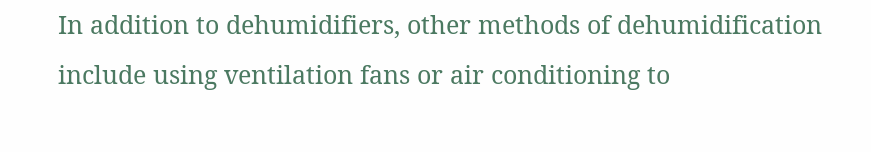In addition to dehumidifiers, other methods of dehumidification include using ventilation fans or air conditioning to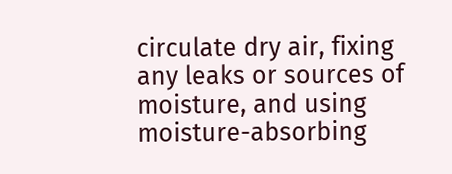circulate dry air, fixing any leaks or sources of moisture, and using moisture-absorbing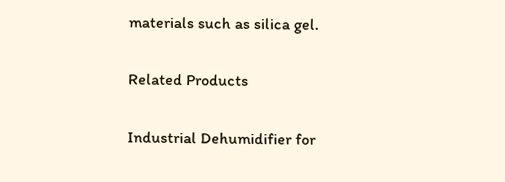materials such as silica gel.

Related Products

Industrial Dehumidifier for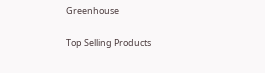Greenhouse

Top Selling Products